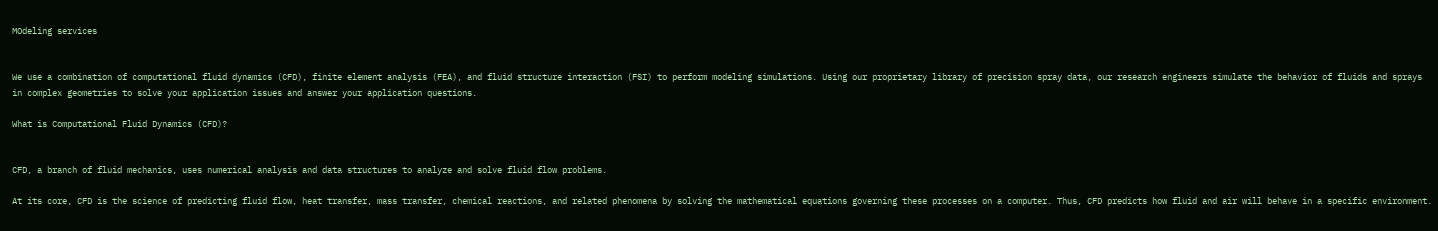MOdeling services


We use a combination of computational fluid dynamics (CFD), finite element analysis (FEA), and fluid structure interaction (FSI) to perform modeling simulations. Using our proprietary library of precision spray data, our research engineers simulate the behavior of fluids and sprays in complex geometries to solve your application issues and answer your application questions.

What is Computational Fluid Dynamics (CFD)?


CFD, a branch of fluid mechanics, uses numerical analysis and data structures to analyze and solve fluid flow problems.

At its core, CFD is the science of predicting fluid flow, heat transfer, mass transfer, chemical reactions, and related phenomena by solving the mathematical equations governing these processes on a computer. Thus, CFD predicts how fluid and air will behave in a specific environment.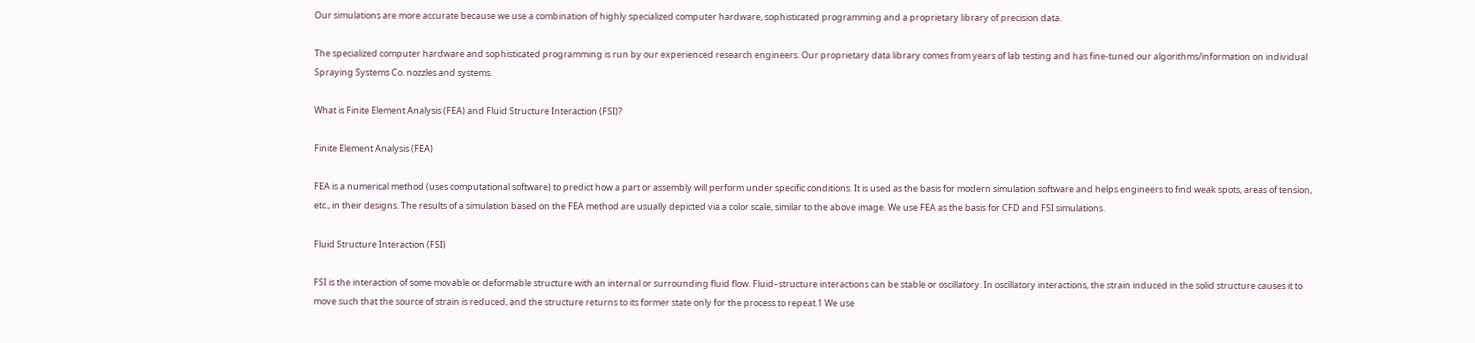Our simulations are more accurate because we use a combination of highly specialized computer hardware, sophisticated programming and a proprietary library of precision data.

The specialized computer hardware and sophisticated programming is run by our experienced research engineers. Our proprietary data library comes from years of lab testing and has fine-tuned our algorithms/information on individual Spraying Systems Co. nozzles and systems.

What is Finite Element Analysis (FEA) and Fluid Structure Interaction (FSI)?

Finite Element Analysis (FEA)

FEA is a numerical method (uses computational software) to predict how a part or assembly will perform under specific conditions. It is used as the basis for modern simulation software and helps engineers to find weak spots, areas of tension, etc., in their designs. The results of a simulation based on the FEA method are usually depicted via a color scale, similar to the above image. We use FEA as the basis for CFD and FSI simulations.

Fluid Structure Interaction (FSI)

FSI is the interaction of some movable or deformable structure with an internal or surrounding fluid flow. Fluid–structure interactions can be stable or oscillatory. In oscillatory interactions, the strain induced in the solid structure causes it to move such that the source of strain is reduced, and the structure returns to its former state only for the process to repeat.1 We use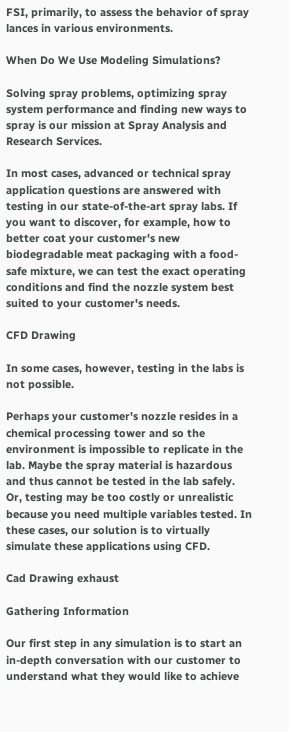FSI, primarily, to assess the behavior of spray lances in various environments.

When Do We Use Modeling Simulations?

Solving spray problems, optimizing spray system performance and finding new ways to spray is our mission at Spray Analysis and Research Services.

In most cases, advanced or technical spray application questions are answered with testing in our state-of-the-art spray labs. If you want to discover, for example, how to better coat your customer's new biodegradable meat packaging with a food-safe mixture, we can test the exact operating conditions and find the nozzle system best suited to your customer's needs.

CFD Drawing

In some cases, however, testing in the labs is not possible.

Perhaps your customer's nozzle resides in a chemical processing tower and so the environment is impossible to replicate in the lab. Maybe the spray material is hazardous and thus cannot be tested in the lab safely. Or, testing may be too costly or unrealistic because you need multiple variables tested. In these cases, our solution is to virtually simulate these applications using CFD.

Cad Drawing exhaust

Gathering Information

Our first step in any simulation is to start an in-depth conversation with our customer to understand what they would like to achieve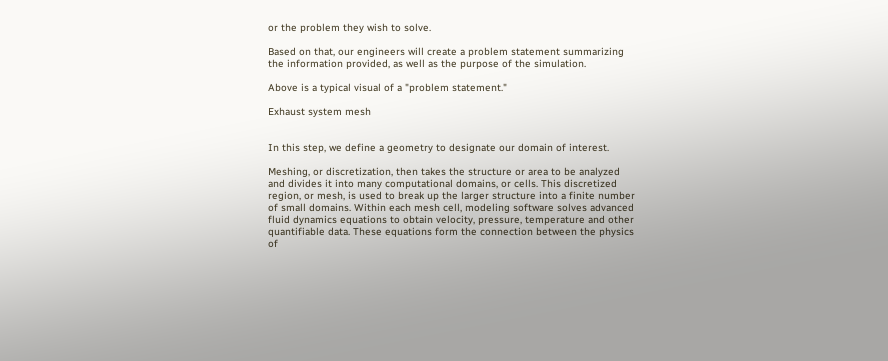or the problem they wish to solve.

Based on that, our engineers will create a problem statement summarizing the information provided, as well as the purpose of the simulation.

Above is a typical visual of a "problem statement."

Exhaust system mesh


In this step, we define a geometry to designate our domain of interest.

Meshing, or discretization, then takes the structure or area to be analyzed and divides it into many computational domains, or cells. This discretized region, or mesh, is used to break up the larger structure into a finite number of small domains. Within each mesh cell, modeling software solves advanced fluid dynamics equations to obtain velocity, pressure, temperature and other quantifiable data. These equations form the connection between the physics of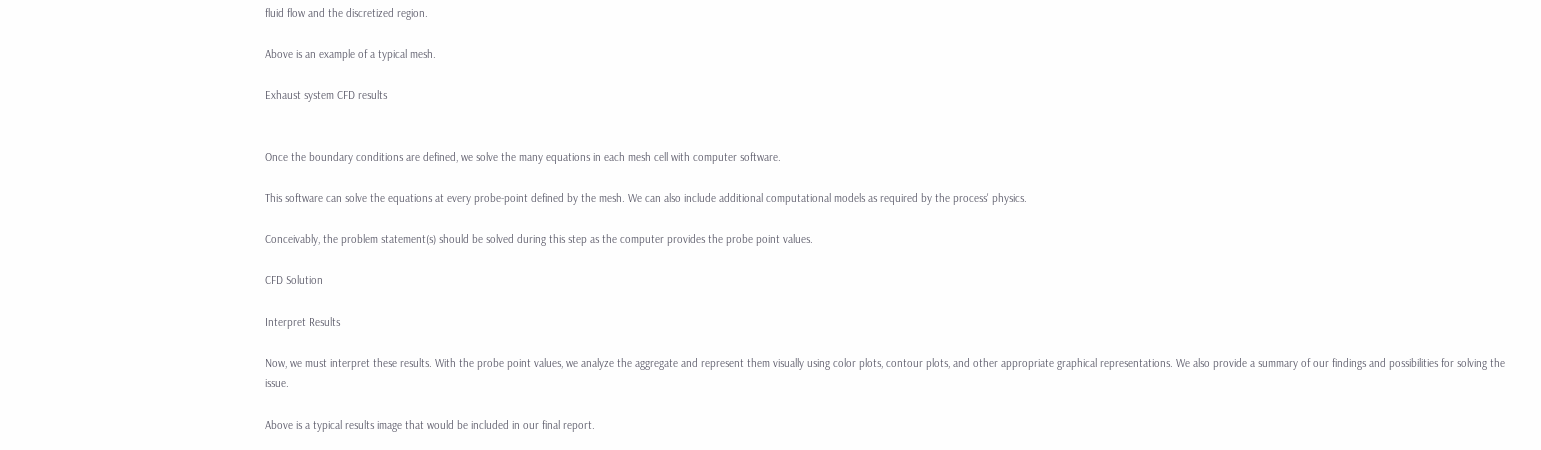fluid flow and the discretized region.

Above is an example of a typical mesh.

Exhaust system CFD results


Once the boundary conditions are defined, we solve the many equations in each mesh cell with computer software.

This software can solve the equations at every probe-point defined by the mesh. We can also include additional computational models as required by the process' physics.

Conceivably, the problem statement(s) should be solved during this step as the computer provides the probe point values.

CFD Solution

Interpret Results

Now, we must interpret these results. With the probe point values, we analyze the aggregate and represent them visually using color plots, contour plots, and other appropriate graphical representations. We also provide a summary of our findings and possibilities for solving the issue.

Above is a typical results image that would be included in our final report.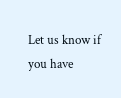Let us know if you have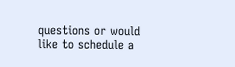questions or would like to schedule a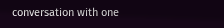conversation with one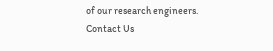of our research engineers.   Contact Us